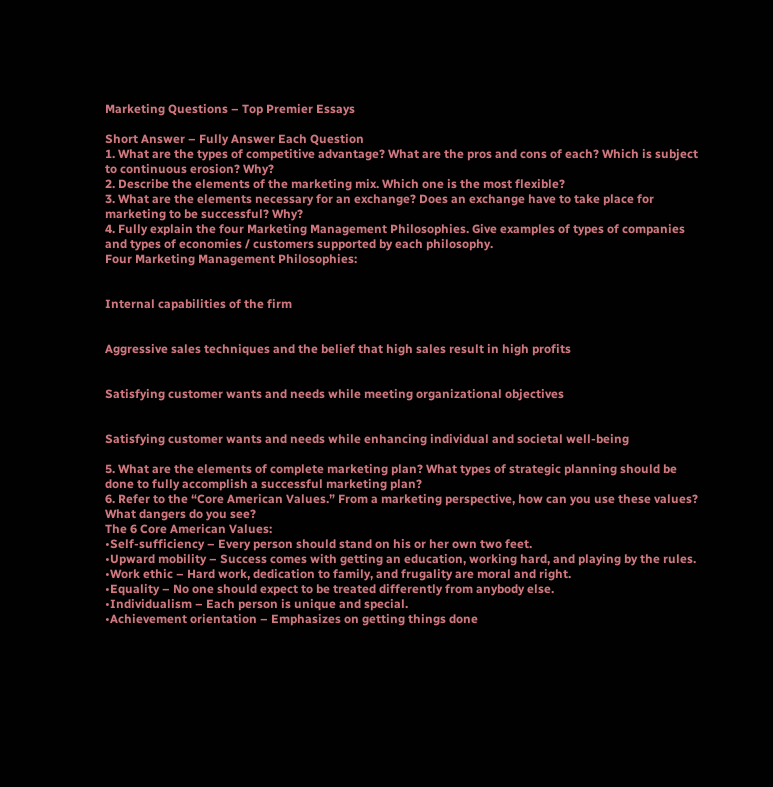Marketing Questions – Top Premier Essays

Short Answer – Fully Answer Each Question
1. What are the types of competitive advantage? What are the pros and cons of each? Which is subject to continuous erosion? Why?
2. Describe the elements of the marketing mix. Which one is the most flexible?
3. What are the elements necessary for an exchange? Does an exchange have to take place for marketing to be successful? Why?
4. Fully explain the four Marketing Management Philosophies. Give examples of types of companies and types of economies / customers supported by each philosophy.
Four Marketing Management Philosophies:


Internal capabilities of the firm


Aggressive sales techniques and the belief that high sales result in high profits


Satisfying customer wants and needs while meeting organizational objectives


Satisfying customer wants and needs while enhancing individual and societal well-being

5. What are the elements of complete marketing plan? What types of strategic planning should be done to fully accomplish a successful marketing plan?
6. Refer to the “Core American Values.” From a marketing perspective, how can you use these values? What dangers do you see?
The 6 Core American Values:
•Self-sufficiency – Every person should stand on his or her own two feet.
•Upward mobility – Success comes with getting an education, working hard, and playing by the rules.
•Work ethic – Hard work, dedication to family, and frugality are moral and right.
•Equality – No one should expect to be treated differently from anybody else.
•Individualism – Each person is unique and special.
•Achievement orientation – Emphasizes on getting things done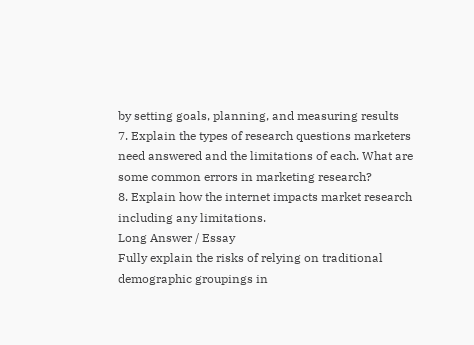by setting goals, planning, and measuring results
7. Explain the types of research questions marketers need answered and the limitations of each. What are some common errors in marketing research?
8. Explain how the internet impacts market research including any limitations.
Long Answer / Essay
Fully explain the risks of relying on traditional demographic groupings in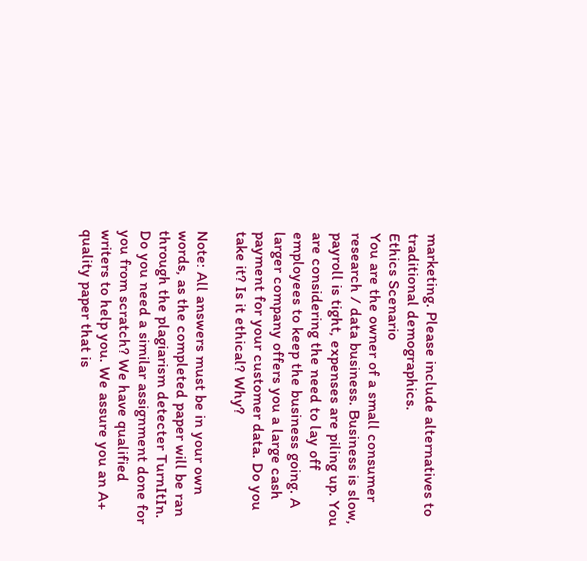marketing. Please include alternatives to traditional demographics.
Ethics Scenario
You are the owner of a small consumer research / data business. Business is slow, payroll is tight, expenses are piling up. You are considering the need to lay off employees to keep the business going. A larger company offers you a large cash payment for your customer data. Do you take it? Is it ethical? Why?

Note: All answers must be in your own words, as the completed paper will be ran through the plagiarism detecter TurnItIn.
Do you need a similar assignment done for you from scratch? We have qualified writers to help you. We assure you an A+ quality paper that is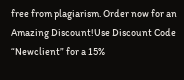free from plagiarism. Order now for an Amazing Discount!Use Discount Code “Newclient” for a 15%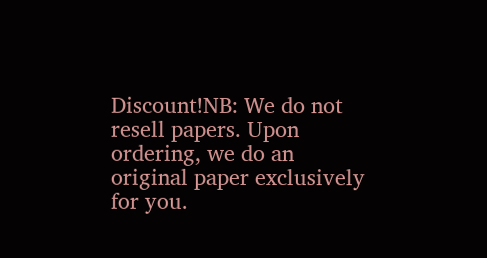Discount!NB: We do not resell papers. Upon ordering, we do an original paper exclusively for you.